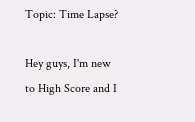Topic: Time Lapse?

Hey guys, I'm new to High Score and I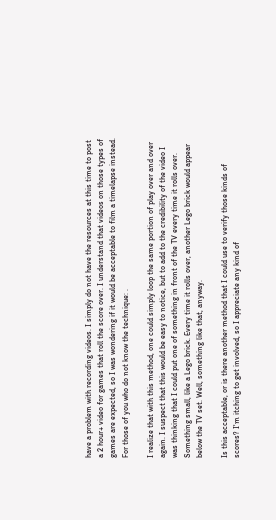have a problem with recording videos. I simply do not have the resources at this time to post a 2 hour+ video for games that roll the score over. I understand that videos on those types of games are expected, so I was wondering if it would be acceptable to film a timelapse instead. For those of you who do not know the technique: .

I realize that with this method, one could simply loop the same portion of play over and over again. I suspect that this would be easy to notice, but to add to the credibility of the video I was thinking that I could put one of something in front of the TV every time it rolls over. Something small, like a Lego brick. Every time it rolls over, another Lego brick would appear below the TV set. Well, something like that, anyway.

Is this acceptable, or is there another method that I could use to verify those kinds of scores? I'm itching to get involved, so I appreciate any kind of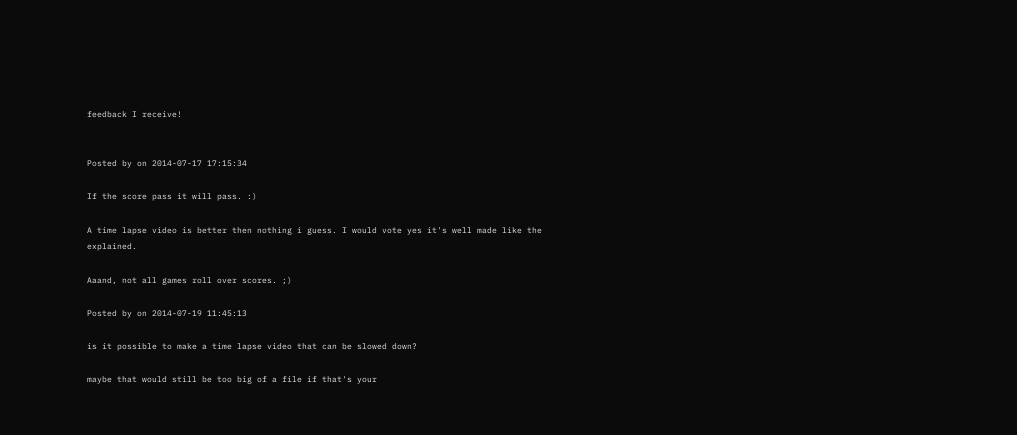feedback I receive!


Posted by on 2014-07-17 17:15:34

If the score pass it will pass. :)

A time lapse video is better then nothing i guess. I would vote yes it's well made like the explained.

Aaand, not all games roll over scores. ;)

Posted by on 2014-07-19 11:45:13

is it possible to make a time lapse video that can be slowed down?

maybe that would still be too big of a file if that's your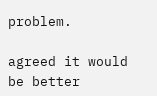problem.

agreed it would be better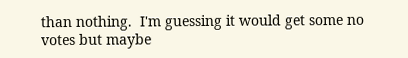than nothing.  I'm guessing it would get some no votes but maybe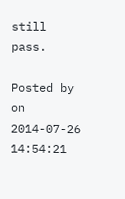still pass.

Posted by on 2014-07-26 14:54:21